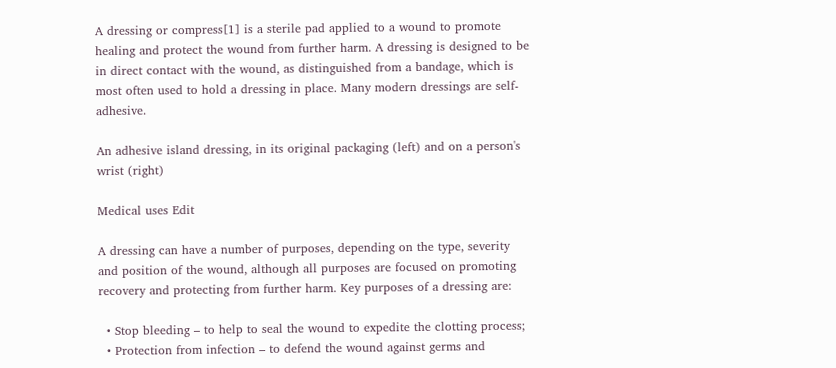A dressing or compress[1] is a sterile pad applied to a wound to promote healing and protect the wound from further harm. A dressing is designed to be in direct contact with the wound, as distinguished from a bandage, which is most often used to hold a dressing in place. Many modern dressings are self-adhesive.

An adhesive island dressing, in its original packaging (left) and on a person's wrist (right)

Medical uses Edit

A dressing can have a number of purposes, depending on the type, severity and position of the wound, although all purposes are focused on promoting recovery and protecting from further harm. Key purposes of a dressing are:

  • Stop bleeding – to help to seal the wound to expedite the clotting process;
  • Protection from infection – to defend the wound against germs and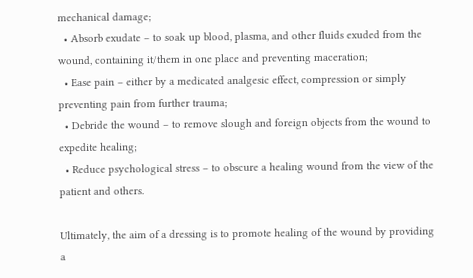mechanical damage;
  • Absorb exudate – to soak up blood, plasma, and other fluids exuded from the wound, containing it/them in one place and preventing maceration;
  • Ease pain – either by a medicated analgesic effect, compression or simply preventing pain from further trauma;
  • Debride the wound – to remove slough and foreign objects from the wound to expedite healing;
  • Reduce psychological stress – to obscure a healing wound from the view of the patient and others.

Ultimately, the aim of a dressing is to promote healing of the wound by providing a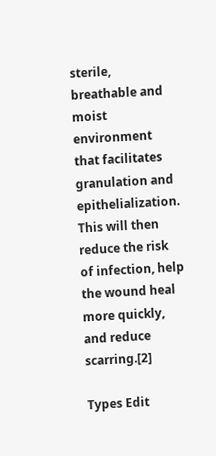sterile, breathable and moist environment that facilitates granulation and epithelialization. This will then reduce the risk of infection, help the wound heal more quickly, and reduce scarring.[2]

Types Edit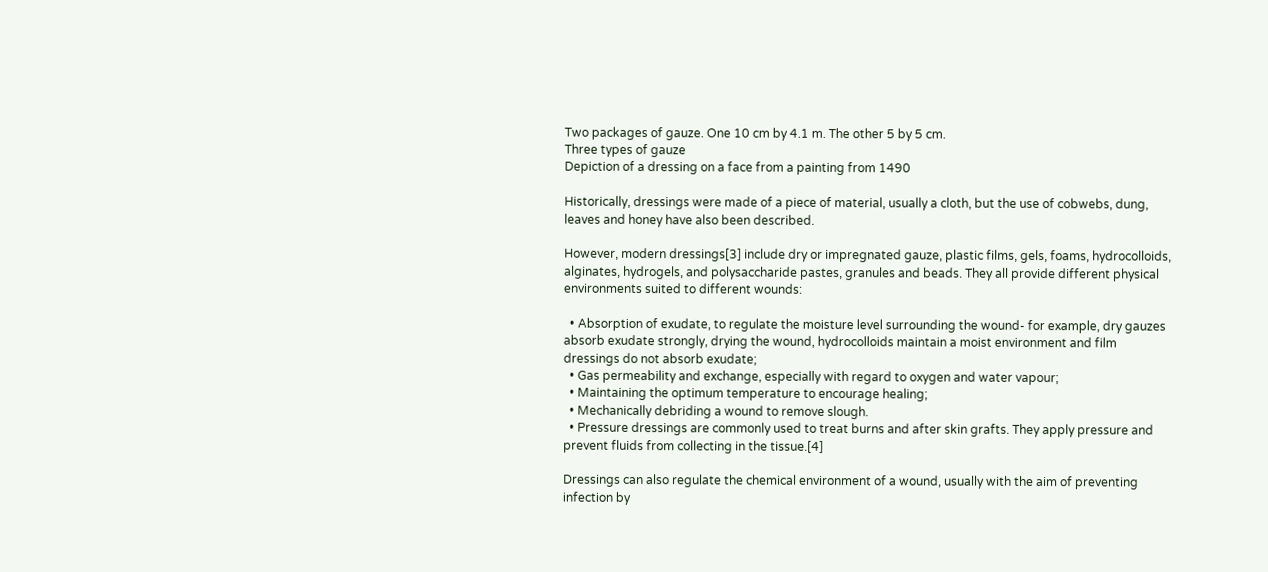Two packages of gauze. One 10 cm by 4.1 m. The other 5 by 5 cm.
Three types of gauze
Depiction of a dressing on a face from a painting from 1490

Historically, dressings were made of a piece of material, usually a cloth, but the use of cobwebs, dung, leaves and honey have also been described.

However, modern dressings[3] include dry or impregnated gauze, plastic films, gels, foams, hydrocolloids, alginates, hydrogels, and polysaccharide pastes, granules and beads. They all provide different physical environments suited to different wounds:

  • Absorption of exudate, to regulate the moisture level surrounding the wound- for example, dry gauzes absorb exudate strongly, drying the wound, hydrocolloids maintain a moist environment and film dressings do not absorb exudate;
  • Gas permeability and exchange, especially with regard to oxygen and water vapour;
  • Maintaining the optimum temperature to encourage healing;
  • Mechanically debriding a wound to remove slough.
  • Pressure dressings are commonly used to treat burns and after skin grafts. They apply pressure and prevent fluids from collecting in the tissue.[4]

Dressings can also regulate the chemical environment of a wound, usually with the aim of preventing infection by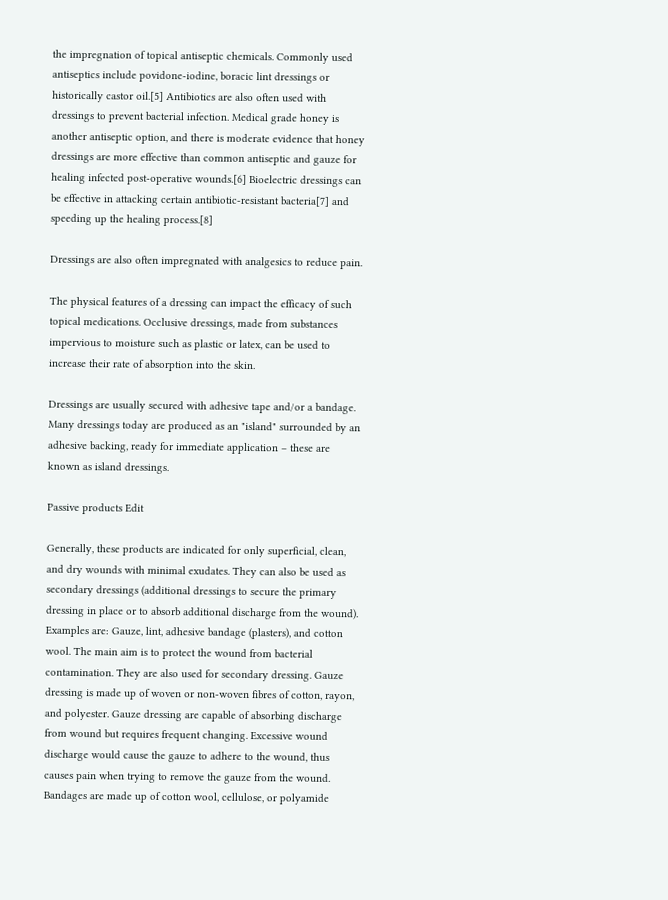the impregnation of topical antiseptic chemicals. Commonly used antiseptics include povidone-iodine, boracic lint dressings or historically castor oil.[5] Antibiotics are also often used with dressings to prevent bacterial infection. Medical grade honey is another antiseptic option, and there is moderate evidence that honey dressings are more effective than common antiseptic and gauze for healing infected post-operative wounds.[6] Bioelectric dressings can be effective in attacking certain antibiotic-resistant bacteria[7] and speeding up the healing process.[8]

Dressings are also often impregnated with analgesics to reduce pain.

The physical features of a dressing can impact the efficacy of such topical medications. Occlusive dressings, made from substances impervious to moisture such as plastic or latex, can be used to increase their rate of absorption into the skin.

Dressings are usually secured with adhesive tape and/or a bandage. Many dressings today are produced as an "island" surrounded by an adhesive backing, ready for immediate application – these are known as island dressings.

Passive products Edit

Generally, these products are indicated for only superficial, clean, and dry wounds with minimal exudates. They can also be used as secondary dressings (additional dressings to secure the primary dressing in place or to absorb additional discharge from the wound). Examples are: Gauze, lint, adhesive bandage (plasters), and cotton wool. The main aim is to protect the wound from bacterial contamination. They are also used for secondary dressing. Gauze dressing is made up of woven or non-woven fibres of cotton, rayon, and polyester. Gauze dressing are capable of absorbing discharge from wound but requires frequent changing. Excessive wound discharge would cause the gauze to adhere to the wound, thus causes pain when trying to remove the gauze from the wound. Bandages are made up of cotton wool, cellulose, or polyamide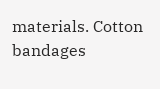materials. Cotton bandages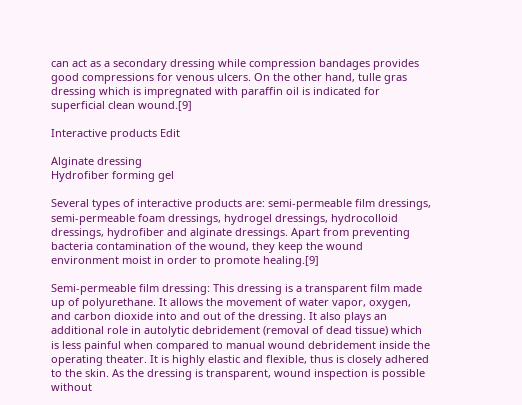can act as a secondary dressing while compression bandages provides good compressions for venous ulcers. On the other hand, tulle gras dressing which is impregnated with paraffin oil is indicated for superficial clean wound.[9]

Interactive products Edit

Alginate dressing
Hydrofiber forming gel

Several types of interactive products are: semi-permeable film dressings, semi-permeable foam dressings, hydrogel dressings, hydrocolloid dressings, hydrofiber and alginate dressings. Apart from preventing bacteria contamination of the wound, they keep the wound environment moist in order to promote healing.[9]

Semi-permeable film dressing: This dressing is a transparent film made up of polyurethane. It allows the movement of water vapor, oxygen, and carbon dioxide into and out of the dressing. It also plays an additional role in autolytic debridement (removal of dead tissue) which is less painful when compared to manual wound debridement inside the operating theater. It is highly elastic and flexible, thus is closely adhered to the skin. As the dressing is transparent, wound inspection is possible without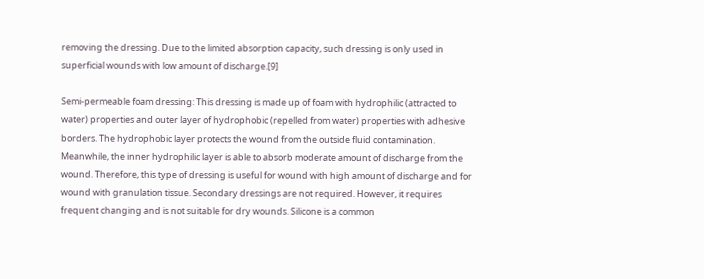removing the dressing. Due to the limited absorption capacity, such dressing is only used in superficial wounds with low amount of discharge.[9]

Semi-permeable foam dressing: This dressing is made up of foam with hydrophilic (attracted to water) properties and outer layer of hydrophobic (repelled from water) properties with adhesive borders. The hydrophobic layer protects the wound from the outside fluid contamination. Meanwhile, the inner hydrophilic layer is able to absorb moderate amount of discharge from the wound. Therefore, this type of dressing is useful for wound with high amount of discharge and for wound with granulation tissue. Secondary dressings are not required. However, it requires frequent changing and is not suitable for dry wounds. Silicone is a common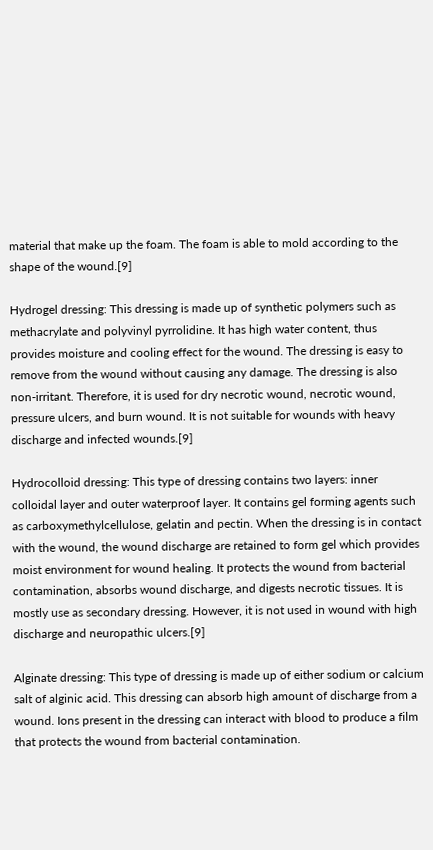material that make up the foam. The foam is able to mold according to the shape of the wound.[9]

Hydrogel dressing: This dressing is made up of synthetic polymers such as methacrylate and polyvinyl pyrrolidine. It has high water content, thus provides moisture and cooling effect for the wound. The dressing is easy to remove from the wound without causing any damage. The dressing is also non-irritant. Therefore, it is used for dry necrotic wound, necrotic wound, pressure ulcers, and burn wound. It is not suitable for wounds with heavy discharge and infected wounds.[9]

Hydrocolloid dressing: This type of dressing contains two layers: inner colloidal layer and outer waterproof layer. It contains gel forming agents such as carboxymethylcellulose, gelatin and pectin. When the dressing is in contact with the wound, the wound discharge are retained to form gel which provides moist environment for wound healing. It protects the wound from bacterial contamination, absorbs wound discharge, and digests necrotic tissues. It is mostly use as secondary dressing. However, it is not used in wound with high discharge and neuropathic ulcers.[9]

Alginate dressing: This type of dressing is made up of either sodium or calcium salt of alginic acid. This dressing can absorb high amount of discharge from a wound. Ions present in the dressing can interact with blood to produce a film that protects the wound from bacterial contamination.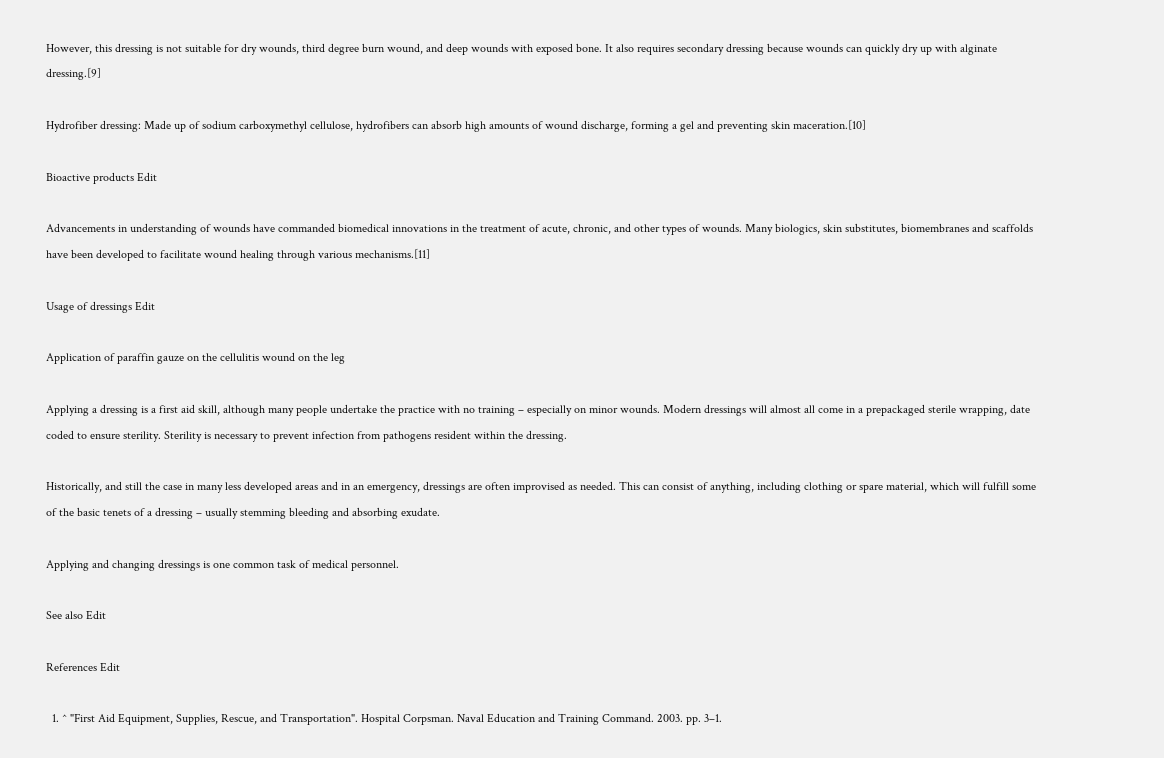However, this dressing is not suitable for dry wounds, third degree burn wound, and deep wounds with exposed bone. It also requires secondary dressing because wounds can quickly dry up with alginate dressing.[9]

Hydrofiber dressing: Made up of sodium carboxymethyl cellulose, hydrofibers can absorb high amounts of wound discharge, forming a gel and preventing skin maceration.[10]

Bioactive products Edit

Advancements in understanding of wounds have commanded biomedical innovations in the treatment of acute, chronic, and other types of wounds. Many biologics, skin substitutes, biomembranes and scaffolds have been developed to facilitate wound healing through various mechanisms.[11]

Usage of dressings Edit

Application of paraffin gauze on the cellulitis wound on the leg

Applying a dressing is a first aid skill, although many people undertake the practice with no training – especially on minor wounds. Modern dressings will almost all come in a prepackaged sterile wrapping, date coded to ensure sterility. Sterility is necessary to prevent infection from pathogens resident within the dressing.

Historically, and still the case in many less developed areas and in an emergency, dressings are often improvised as needed. This can consist of anything, including clothing or spare material, which will fulfill some of the basic tenets of a dressing – usually stemming bleeding and absorbing exudate.

Applying and changing dressings is one common task of medical personnel.

See also Edit

References Edit

  1. ^ "First Aid Equipment, Supplies, Rescue, and Transportation". Hospital Corpsman. Naval Education and Training Command. 2003. pp. 3–1.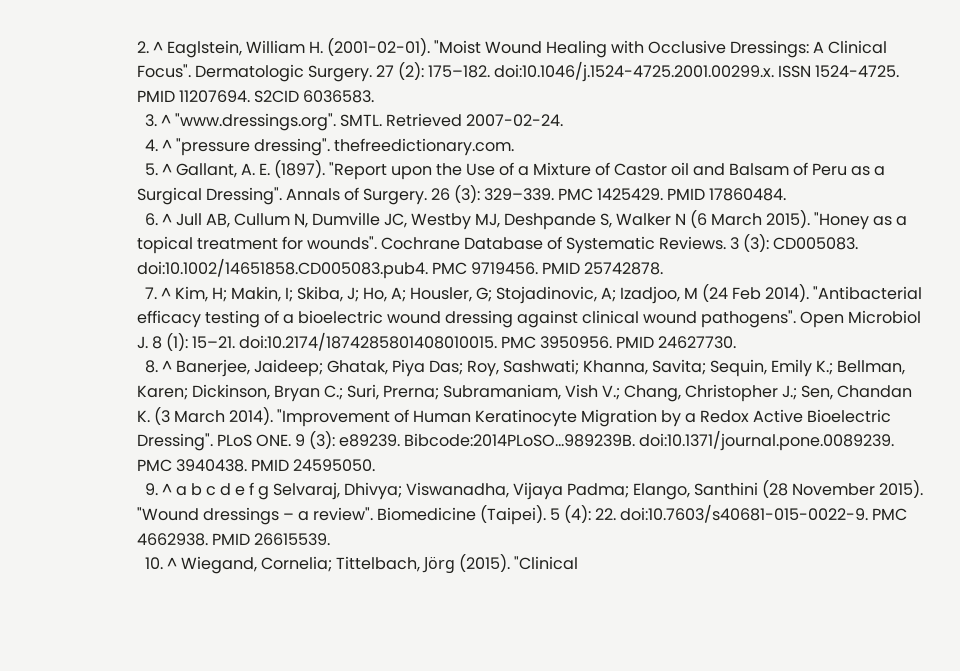2. ^ Eaglstein, William H. (2001-02-01). "Moist Wound Healing with Occlusive Dressings: A Clinical Focus". Dermatologic Surgery. 27 (2): 175–182. doi:10.1046/j.1524-4725.2001.00299.x. ISSN 1524-4725. PMID 11207694. S2CID 6036583.
  3. ^ "www.dressings.org". SMTL. Retrieved 2007-02-24.
  4. ^ "pressure dressing". thefreedictionary.com.
  5. ^ Gallant, A. E. (1897). "Report upon the Use of a Mixture of Castor oil and Balsam of Peru as a Surgical Dressing". Annals of Surgery. 26 (3): 329–339. PMC 1425429. PMID 17860484.
  6. ^ Jull AB, Cullum N, Dumville JC, Westby MJ, Deshpande S, Walker N (6 March 2015). "Honey as a topical treatment for wounds". Cochrane Database of Systematic Reviews. 3 (3): CD005083. doi:10.1002/14651858.CD005083.pub4. PMC 9719456. PMID 25742878.
  7. ^ Kim, H; Makin, I; Skiba, J; Ho, A; Housler, G; Stojadinovic, A; Izadjoo, M (24 Feb 2014). "Antibacterial efficacy testing of a bioelectric wound dressing against clinical wound pathogens". Open Microbiol J. 8 (1): 15–21. doi:10.2174/1874285801408010015. PMC 3950956. PMID 24627730.
  8. ^ Banerjee, Jaideep; Ghatak, Piya Das; Roy, Sashwati; Khanna, Savita; Sequin, Emily K.; Bellman, Karen; Dickinson, Bryan C.; Suri, Prerna; Subramaniam, Vish V.; Chang, Christopher J.; Sen, Chandan K. (3 March 2014). "Improvement of Human Keratinocyte Migration by a Redox Active Bioelectric Dressing". PLoS ONE. 9 (3): e89239. Bibcode:2014PLoSO...989239B. doi:10.1371/journal.pone.0089239. PMC 3940438. PMID 24595050.
  9. ^ a b c d e f g Selvaraj, Dhivya; Viswanadha, Vijaya Padma; Elango, Santhini (28 November 2015). "Wound dressings – a review". Biomedicine (Taipei). 5 (4): 22. doi:10.7603/s40681-015-0022-9. PMC 4662938. PMID 26615539.
  10. ^ Wiegand, Cornelia; Tittelbach, Jörg (2015). "Clinical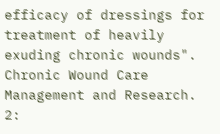efficacy of dressings for treatment of heavily exuding chronic wounds". Chronic Wound Care Management and Research. 2: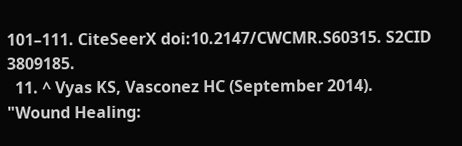101–111. CiteSeerX doi:10.2147/CWCMR.S60315. S2CID 3809185.
  11. ^ Vyas KS, Vasconez HC (September 2014). "Wound Healing: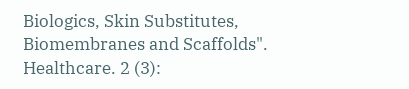Biologics, Skin Substitutes, Biomembranes and Scaffolds". Healthcare. 2 (3):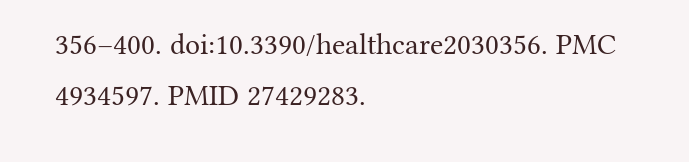356–400. doi:10.3390/healthcare2030356. PMC 4934597. PMID 27429283.